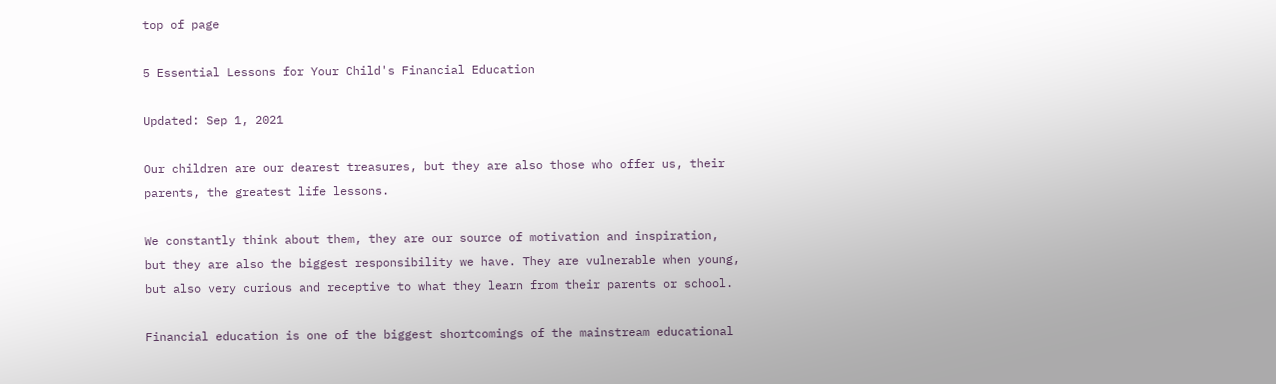top of page

5 Essential Lessons for Your Child's Financial Education

Updated: Sep 1, 2021

Our children are our dearest treasures, but they are also those who offer us, their parents, the greatest life lessons.

We constantly think about them, they are our source of motivation and inspiration, but they are also the biggest responsibility we have. They are vulnerable when young, but also very curious and receptive to what they learn from their parents or school.

Financial education is one of the biggest shortcomings of the mainstream educational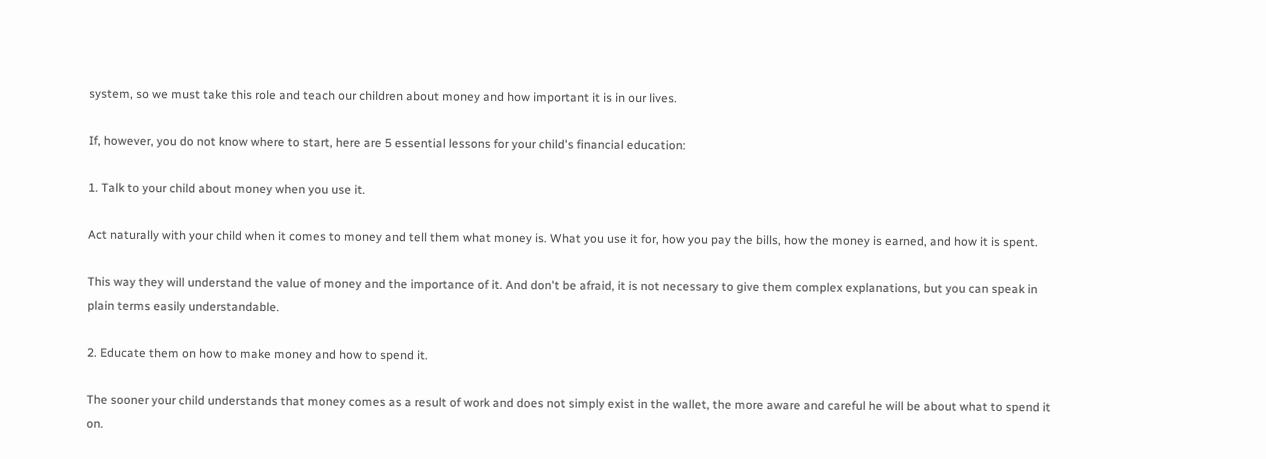system, so we must take this role and teach our children about money and how important it is in our lives.

If, however, you do not know where to start, here are 5 essential lessons for your child's financial education:

1. Talk to your child about money when you use it.

Act naturally with your child when it comes to money and tell them what money is. What you use it for, how you pay the bills, how the money is earned, and how it is spent.

This way they will understand the value of money and the importance of it. And don't be afraid, it is not necessary to give them complex explanations, but you can speak in plain terms easily understandable.

2. Educate them on how to make money and how to spend it.

The sooner your child understands that money comes as a result of work and does not simply exist in the wallet, the more aware and careful he will be about what to spend it on.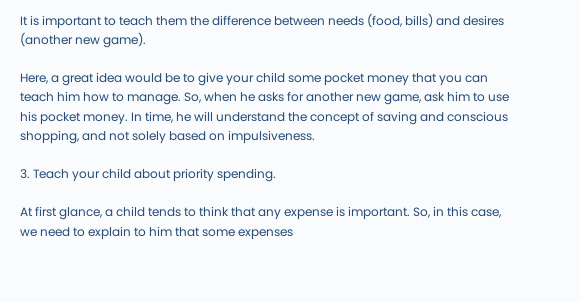It is important to teach them the difference between needs (food, bills) and desires (another new game).

Here, a great idea would be to give your child some pocket money that you can teach him how to manage. So, when he asks for another new game, ask him to use his pocket money. In time, he will understand the concept of saving and conscious shopping, and not solely based on impulsiveness.

3. Teach your child about priority spending.

At first glance, a child tends to think that any expense is important. So, in this case, we need to explain to him that some expenses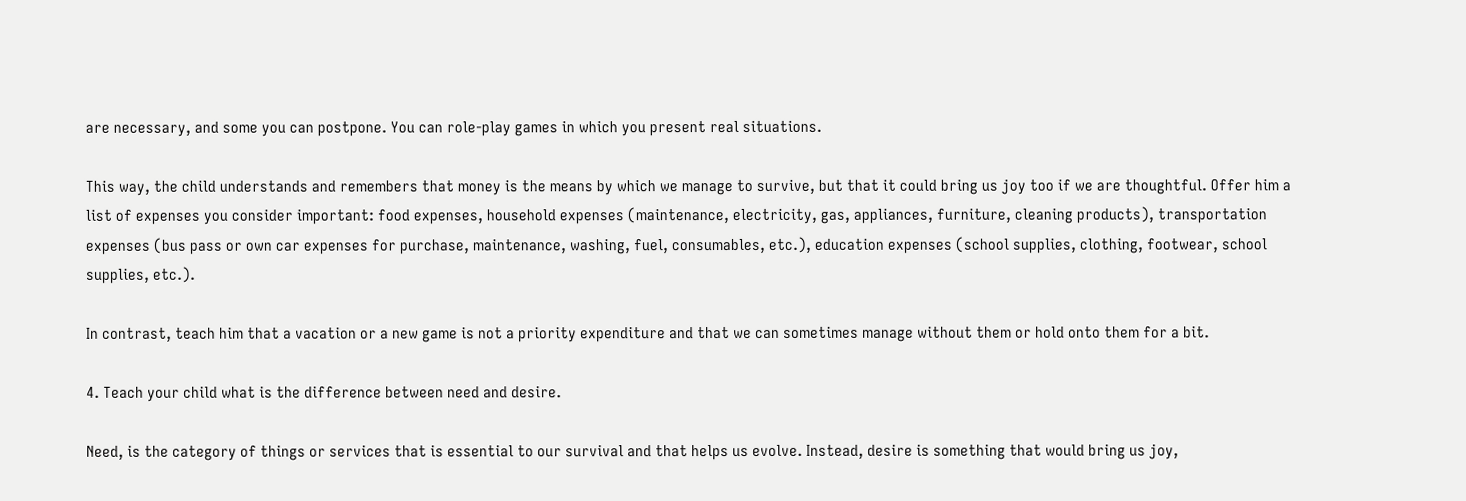are necessary, and some you can postpone. You can role-play games in which you present real situations.

This way, the child understands and remembers that money is the means by which we manage to survive, but that it could bring us joy too if we are thoughtful. Offer him a list of expenses you consider important: food expenses, household expenses (maintenance, electricity, gas, appliances, furniture, cleaning products), transportation expenses (bus pass or own car expenses for purchase, maintenance, washing, fuel, consumables, etc.), education expenses (school supplies, clothing, footwear, school supplies, etc.).

In contrast, teach him that a vacation or a new game is not a priority expenditure and that we can sometimes manage without them or hold onto them for a bit.

4. Teach your child what is the difference between need and desire.

Need, is the category of things or services that is essential to our survival and that helps us evolve. Instead, desire is something that would bring us joy,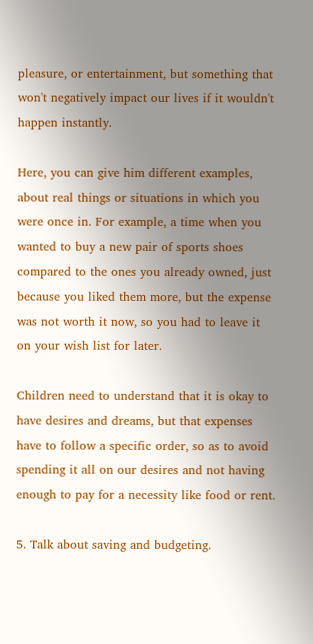pleasure, or entertainment, but something that won't negatively impact our lives if it wouldn't happen instantly.

Here, you can give him different examples, about real things or situations in which you were once in. For example, a time when you wanted to buy a new pair of sports shoes compared to the ones you already owned, just because you liked them more, but the expense was not worth it now, so you had to leave it on your wish list for later.

Children need to understand that it is okay to have desires and dreams, but that expenses have to follow a specific order, so as to avoid spending it all on our desires and not having enough to pay for a necessity like food or rent.

5. Talk about saving and budgeting.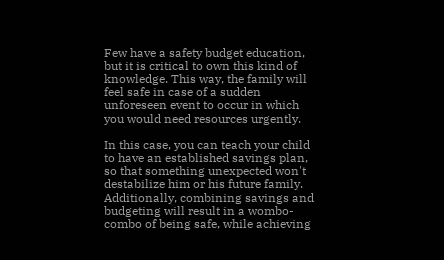Few have a safety budget education, but it is critical to own this kind of knowledge. This way, the family will feel safe in case of a sudden unforeseen event to occur in which you would need resources urgently.

In this case, you can teach your child to have an established savings plan, so that something unexpected won't destabilize him or his future family. Additionally, combining savings and budgeting will result in a wombo-combo of being safe, while achieving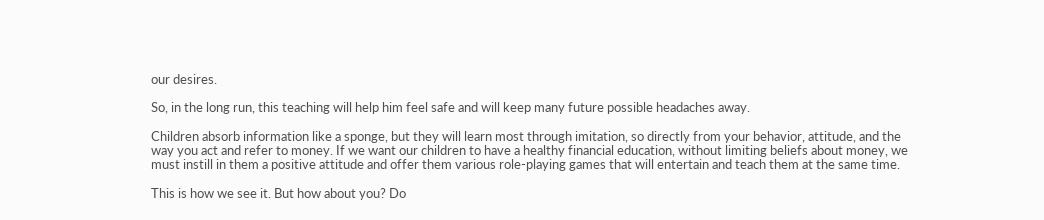our desires.

So, in the long run, this teaching will help him feel safe and will keep many future possible headaches away.

Children absorb information like a sponge, but they will learn most through imitation, so directly from your behavior, attitude, and the way you act and refer to money. If we want our children to have a healthy financial education, without limiting beliefs about money, we must instill in them a positive attitude and offer them various role-playing games that will entertain and teach them at the same time.

This is how we see it. But how about you? Do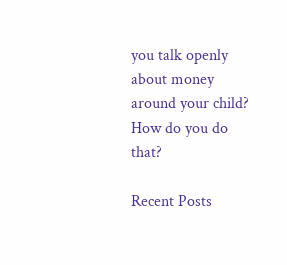you talk openly about money around your child? How do you do that?

Recent Posts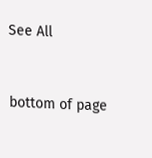See All


bottom of page